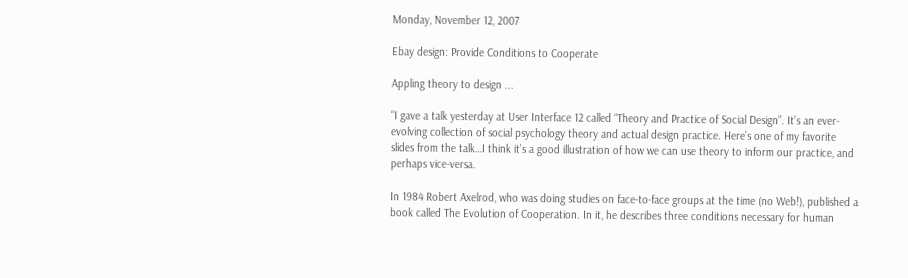Monday, November 12, 2007

Ebay design: Provide Conditions to Cooperate

Appling theory to design ...

"I gave a talk yesterday at User Interface 12 called “Theory and Practice of Social Design”. It’s an ever-evolving collection of social psychology theory and actual design practice. Here’s one of my favorite slides from the talk…I think it’s a good illustration of how we can use theory to inform our practice, and perhaps vice-versa.

In 1984 Robert Axelrod, who was doing studies on face-to-face groups at the time (no Web!), published a book called The Evolution of Cooperation. In it, he describes three conditions necessary for human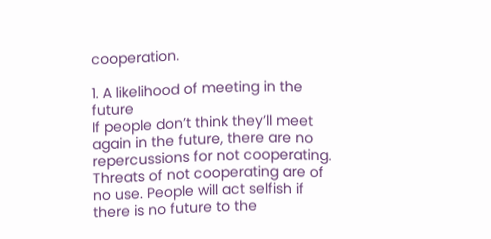cooperation.

1. A likelihood of meeting in the future
If people don’t think they’ll meet again in the future, there are no repercussions for not cooperating. Threats of not cooperating are of no use. People will act selfish if there is no future to the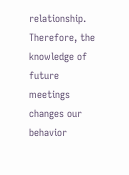relationship. Therefore, the knowledge of future meetings changes our behavior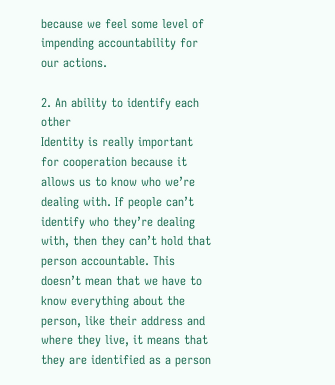because we feel some level of impending accountability for our actions.

2. An ability to identify each other
Identity is really important for cooperation because it allows us to know who we’re dealing with. If people can’t identify who they’re dealing with, then they can’t hold that person accountable. This doesn’t mean that we have to know everything about the person, like their address and where they live, it means that they are identified as a person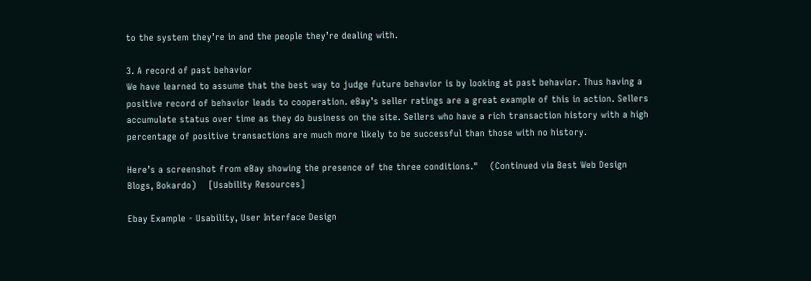to the system they’re in and the people they’re dealing with.

3. A record of past behavior
We have learned to assume that the best way to judge future behavior is by looking at past behavior. Thus having a positive record of behavior leads to cooperation. eBay’s seller ratings are a great example of this in action. Sellers accumulate status over time as they do business on the site. Sellers who have a rich transaction history with a high percentage of positive transactions are much more likely to be successful than those with no history.

Here’s a screenshot from eBay showing the presence of the three conditions."    (Continued via Best Web Design Blogs, Bokardo)    [Usability Resources]

Ebay Example - Usability, User Interface Design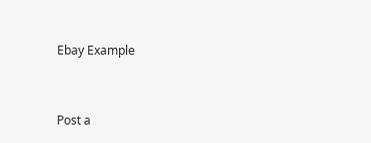Ebay Example


Post a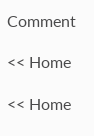Comment

<< Home

<< Home